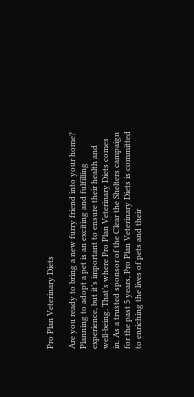Pro Plan Veterinary Diets

Are you ready to bring a new furry friend into your home? Planning to adopt a pet is an exciting and fulfilling experience, but it’s important to ensure their health and well-being. That’s where Pro Plan Veterinary Diets comes in. As a trusted sponsor of the Clear the Shelters campaign for the past 5 years, Pro Plan Veterinary Diets is committed to enriching the lives of pets and their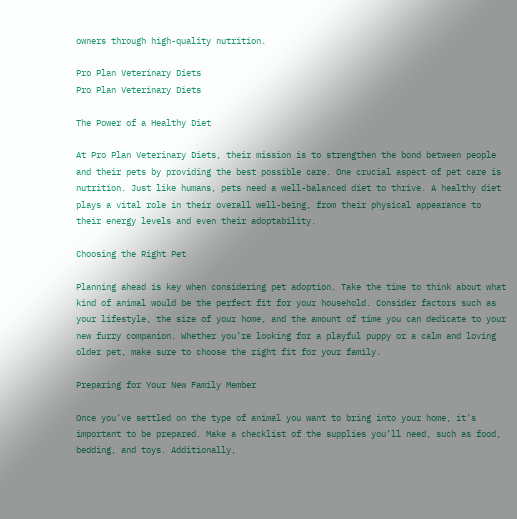owners through high-quality nutrition.

Pro Plan Veterinary Diets
Pro Plan Veterinary Diets

The Power of a Healthy Diet

At Pro Plan Veterinary Diets, their mission is to strengthen the bond between people and their pets by providing the best possible care. One crucial aspect of pet care is nutrition. Just like humans, pets need a well-balanced diet to thrive. A healthy diet plays a vital role in their overall well-being, from their physical appearance to their energy levels and even their adoptability.

Choosing the Right Pet

Planning ahead is key when considering pet adoption. Take the time to think about what kind of animal would be the perfect fit for your household. Consider factors such as your lifestyle, the size of your home, and the amount of time you can dedicate to your new furry companion. Whether you’re looking for a playful puppy or a calm and loving older pet, make sure to choose the right fit for your family.

Preparing for Your New Family Member

Once you’ve settled on the type of animal you want to bring into your home, it’s important to be prepared. Make a checklist of the supplies you’ll need, such as food, bedding, and toys. Additionally,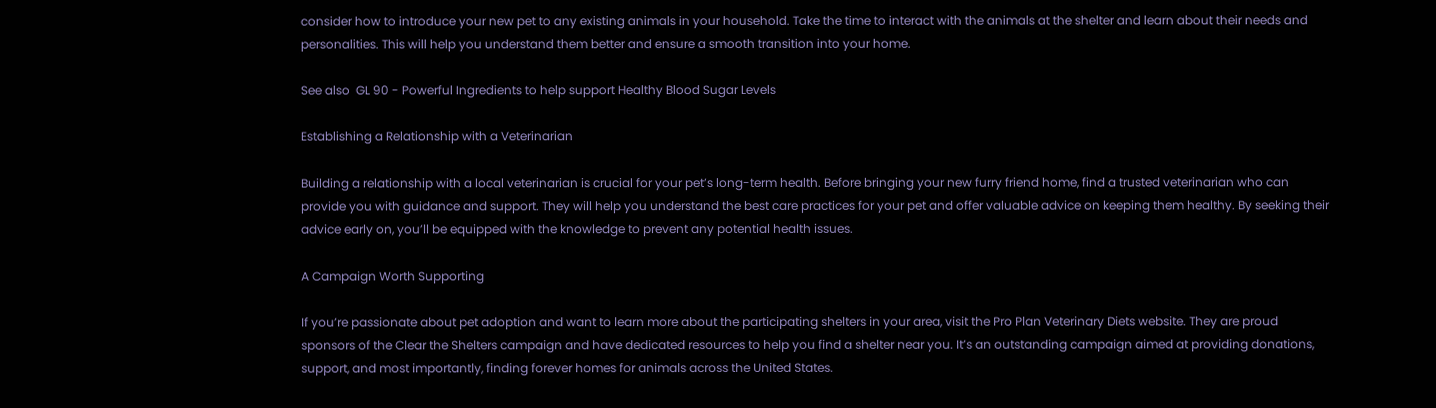consider how to introduce your new pet to any existing animals in your household. Take the time to interact with the animals at the shelter and learn about their needs and personalities. This will help you understand them better and ensure a smooth transition into your home.

See also  GL 90 - Powerful Ingredients to help support Healthy Blood Sugar Levels

Establishing a Relationship with a Veterinarian

Building a relationship with a local veterinarian is crucial for your pet’s long-term health. Before bringing your new furry friend home, find a trusted veterinarian who can provide you with guidance and support. They will help you understand the best care practices for your pet and offer valuable advice on keeping them healthy. By seeking their advice early on, you’ll be equipped with the knowledge to prevent any potential health issues.

A Campaign Worth Supporting

If you’re passionate about pet adoption and want to learn more about the participating shelters in your area, visit the Pro Plan Veterinary Diets website. They are proud sponsors of the Clear the Shelters campaign and have dedicated resources to help you find a shelter near you. It’s an outstanding campaign aimed at providing donations, support, and most importantly, finding forever homes for animals across the United States.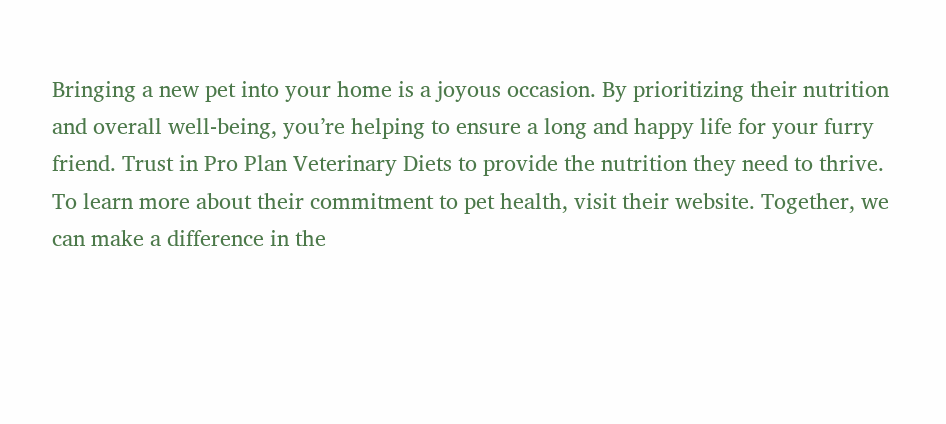Bringing a new pet into your home is a joyous occasion. By prioritizing their nutrition and overall well-being, you’re helping to ensure a long and happy life for your furry friend. Trust in Pro Plan Veterinary Diets to provide the nutrition they need to thrive. To learn more about their commitment to pet health, visit their website. Together, we can make a difference in the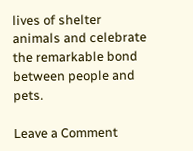lives of shelter animals and celebrate the remarkable bond between people and pets.

Leave a Comment